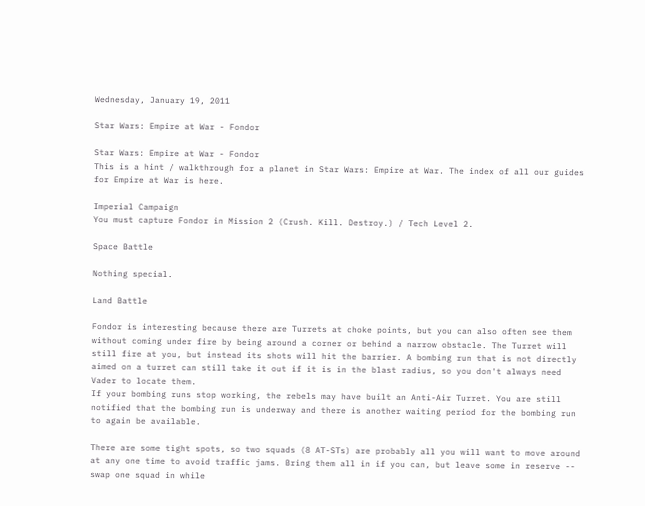Wednesday, January 19, 2011

Star Wars: Empire at War - Fondor

Star Wars: Empire at War - Fondor
This is a hint / walkthrough for a planet in Star Wars: Empire at War. The index of all our guides for Empire at War is here.

Imperial Campaign
You must capture Fondor in Mission 2 (Crush. Kill. Destroy.) / Tech Level 2.

Space Battle

Nothing special.

Land Battle

Fondor is interesting because there are Turrets at choke points, but you can also often see them without coming under fire by being around a corner or behind a narrow obstacle. The Turret will still fire at you, but instead its shots will hit the barrier. A bombing run that is not directly aimed on a turret can still take it out if it is in the blast radius, so you don't always need Vader to locate them.
If your bombing runs stop working, the rebels may have built an Anti-Air Turret. You are still notified that the bombing run is underway and there is another waiting period for the bombing run to again be available.

There are some tight spots, so two squads (8 AT-STs) are probably all you will want to move around at any one time to avoid traffic jams. Bring them all in if you can, but leave some in reserve -- swap one squad in while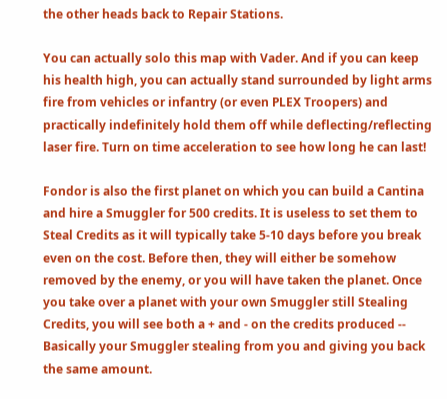the other heads back to Repair Stations.

You can actually solo this map with Vader. And if you can keep his health high, you can actually stand surrounded by light arms fire from vehicles or infantry (or even PLEX Troopers) and practically indefinitely hold them off while deflecting/reflecting laser fire. Turn on time acceleration to see how long he can last!

Fondor is also the first planet on which you can build a Cantina and hire a Smuggler for 500 credits. It is useless to set them to Steal Credits as it will typically take 5-10 days before you break even on the cost. Before then, they will either be somehow removed by the enemy, or you will have taken the planet. Once you take over a planet with your own Smuggler still Stealing Credits, you will see both a + and - on the credits produced -- Basically your Smuggler stealing from you and giving you back the same amount.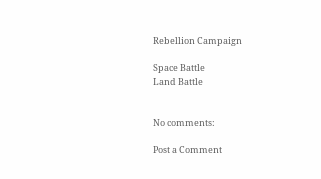Rebellion Campaign

Space Battle
Land Battle


No comments:

Post a Comment